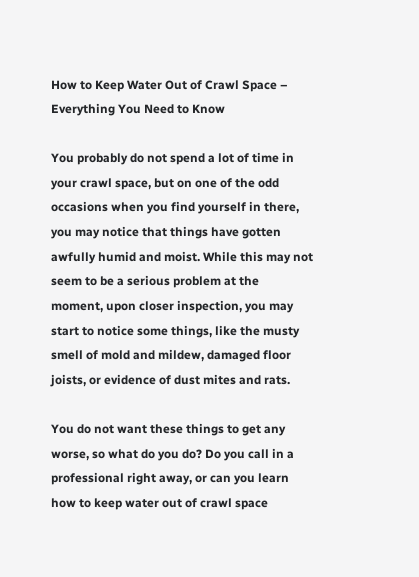How to Keep Water Out of Crawl Space – Everything You Need to Know

You probably do not spend a lot of time in your crawl space, but on one of the odd occasions when you find yourself in there, you may notice that things have gotten awfully humid and moist. While this may not seem to be a serious problem at the moment, upon closer inspection, you may start to notice some things, like the musty smell of mold and mildew, damaged floor joists, or evidence of dust mites and rats.

You do not want these things to get any worse, so what do you do? Do you call in a professional right away, or can you learn how to keep water out of crawl space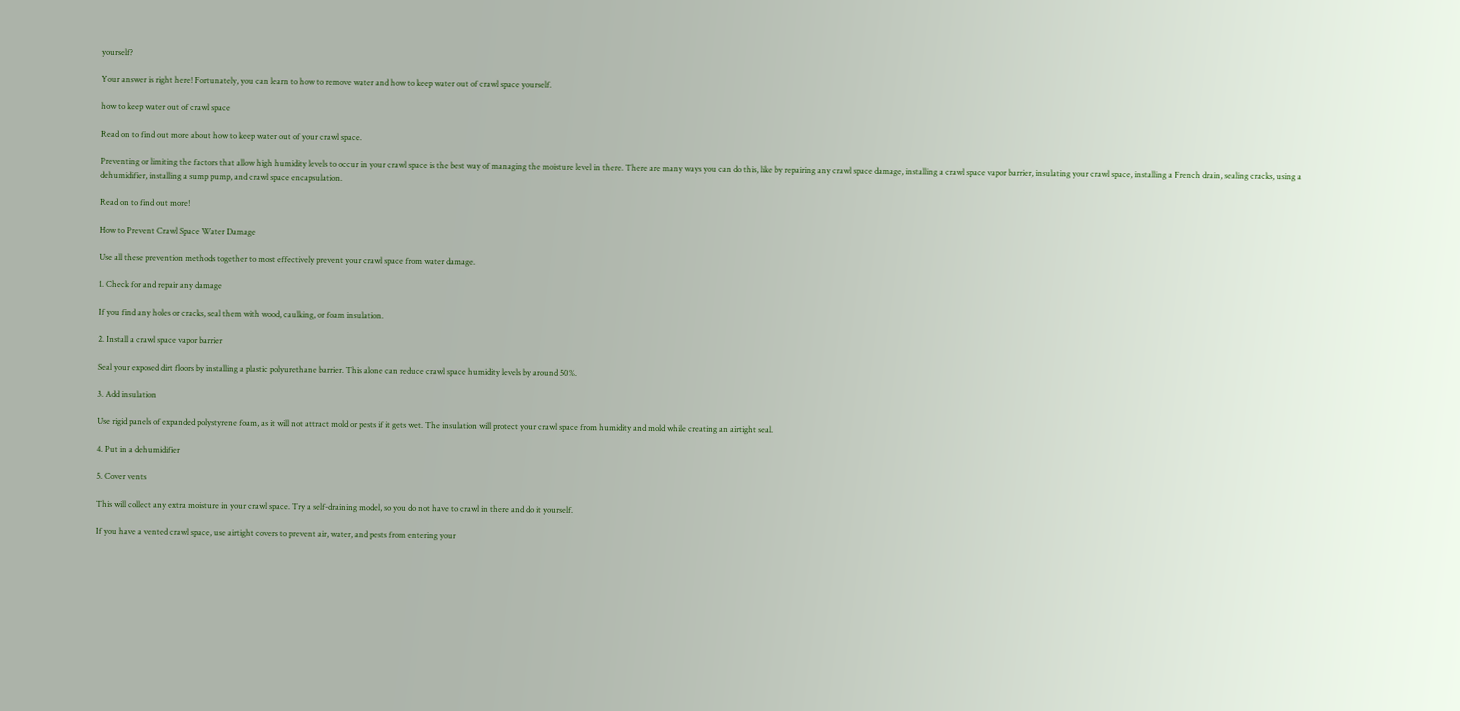yourself?

Your answer is right here! Fortunately, you can learn to how to remove water and how to keep water out of crawl space yourself.

how to keep water out of crawl space

Read on to find out more about how to keep water out of your crawl space.

Preventing or limiting the factors that allow high humidity levels to occur in your crawl space is the best way of managing the moisture level in there. There are many ways you can do this, like by repairing any crawl space damage, installing a crawl space vapor barrier, insulating your crawl space, installing a French drain, sealing cracks, using a dehumidifier, installing a sump pump, and crawl space encapsulation.

Read on to find out more!

How to Prevent Crawl Space Water Damage

Use all these prevention methods together to most effectively prevent your crawl space from water damage.

1. Check for and repair any damage

If you find any holes or cracks, seal them with wood, caulking, or foam insulation.

2. Install a crawl space vapor barrier

Seal your exposed dirt floors by installing a plastic polyurethane barrier. This alone can reduce crawl space humidity levels by around 50%.

3. Add insulation

Use rigid panels of expanded polystyrene foam, as it will not attract mold or pests if it gets wet. The insulation will protect your crawl space from humidity and mold while creating an airtight seal.

4. Put in a dehumidifier

5. Cover vents

This will collect any extra moisture in your crawl space. Try a self-draining model, so you do not have to crawl in there and do it yourself.

If you have a vented crawl space, use airtight covers to prevent air, water, and pests from entering your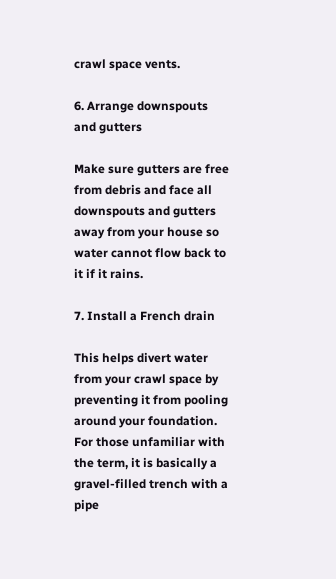crawl space vents.

6. Arrange downspouts and gutters

Make sure gutters are free from debris and face all downspouts and gutters away from your house so water cannot flow back to it if it rains.

7. Install a French drain

This helps divert water from your crawl space by preventing it from pooling around your foundation. For those unfamiliar with the term, it is basically a gravel-filled trench with a pipe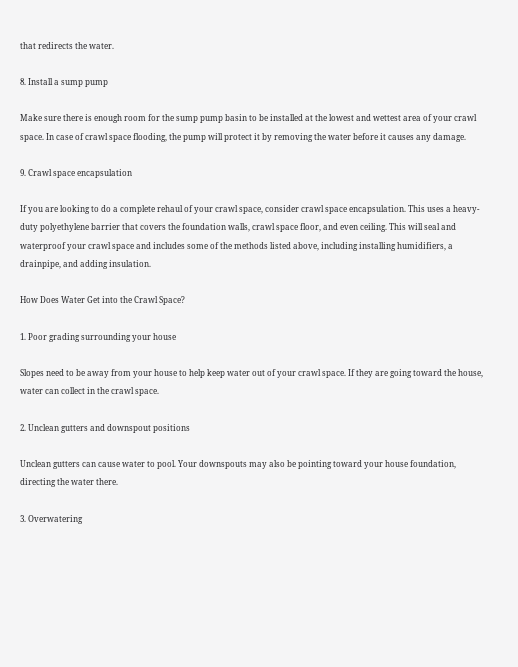that redirects the water.

8. Install a sump pump

Make sure there is enough room for the sump pump basin to be installed at the lowest and wettest area of your crawl space. In case of crawl space flooding, the pump will protect it by removing the water before it causes any damage.

9. Crawl space encapsulation

If you are looking to do a complete rehaul of your crawl space, consider crawl space encapsulation. This uses a heavy-duty polyethylene barrier that covers the foundation walls, crawl space floor, and even ceiling. This will seal and waterproof your crawl space and includes some of the methods listed above, including installing humidifiers, a drainpipe, and adding insulation.

How Does Water Get into the Crawl Space?

1. Poor grading surrounding your house

Slopes need to be away from your house to help keep water out of your crawl space. If they are going toward the house, water can collect in the crawl space.

2. Unclean gutters and downspout positions

Unclean gutters can cause water to pool. Your downspouts may also be pointing toward your house foundation, directing the water there.

3. Overwatering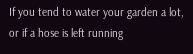If you tend to water your garden a lot, or if a hose is left running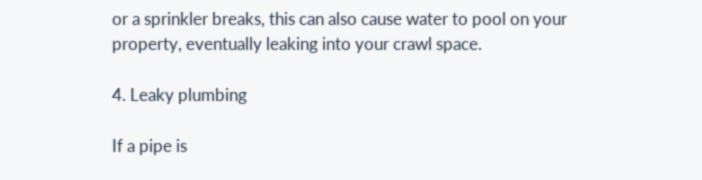or a sprinkler breaks, this can also cause water to pool on your property, eventually leaking into your crawl space.

4. Leaky plumbing

If a pipe is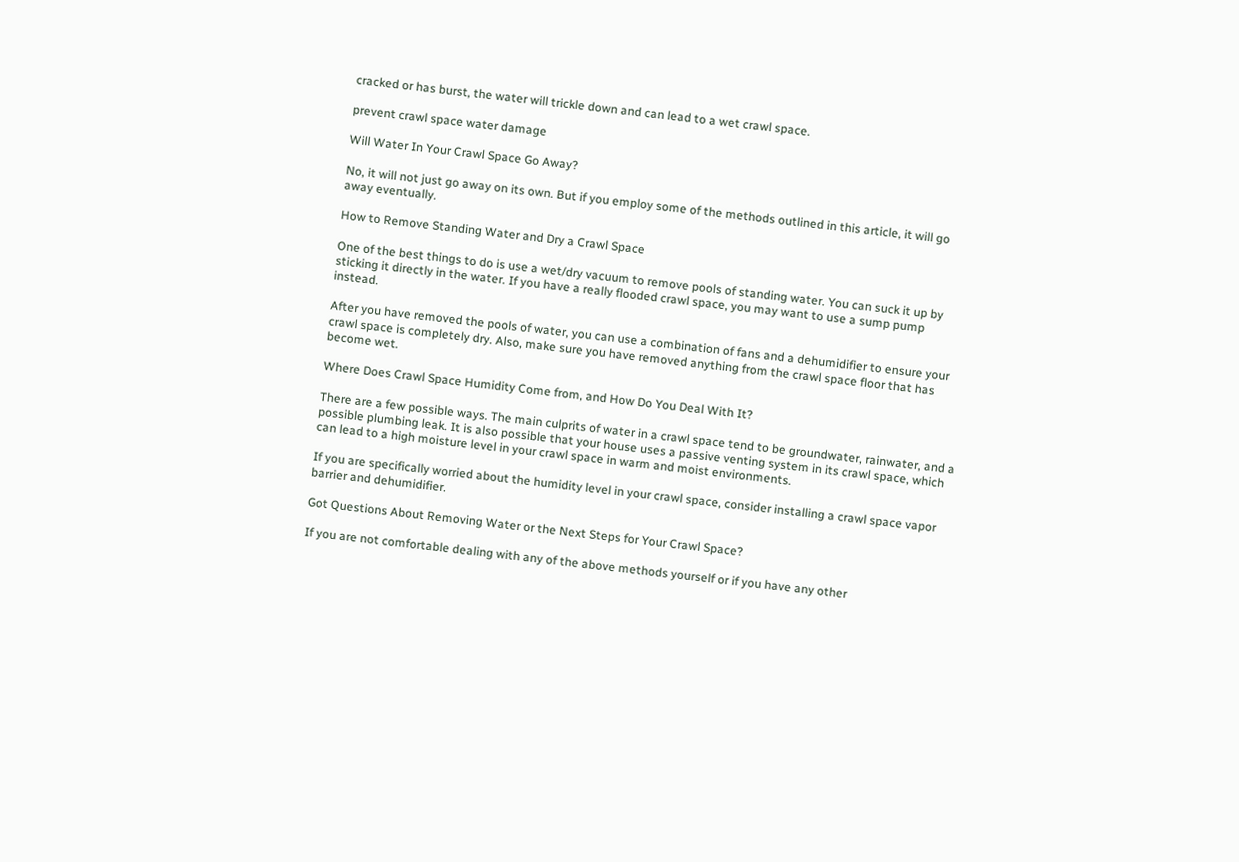cracked or has burst, the water will trickle down and can lead to a wet crawl space.

prevent crawl space water damage

Will Water In Your Crawl Space Go Away?

No, it will not just go away on its own. But if you employ some of the methods outlined in this article, it will go away eventually.

How to Remove Standing Water and Dry a Crawl Space

One of the best things to do is use a wet/dry vacuum to remove pools of standing water. You can suck it up by sticking it directly in the water. If you have a really flooded crawl space, you may want to use a sump pump instead.

After you have removed the pools of water, you can use a combination of fans and a dehumidifier to ensure your crawl space is completely dry. Also, make sure you have removed anything from the crawl space floor that has become wet.

Where Does Crawl Space Humidity Come from, and How Do You Deal With It?

There are a few possible ways. The main culprits of water in a crawl space tend to be groundwater, rainwater, and a possible plumbing leak. It is also possible that your house uses a passive venting system in its crawl space, which can lead to a high moisture level in your crawl space in warm and moist environments.

If you are specifically worried about the humidity level in your crawl space, consider installing a crawl space vapor barrier and dehumidifier.

Got Questions About Removing Water or the Next Steps for Your Crawl Space?

If you are not comfortable dealing with any of the above methods yourself or if you have any other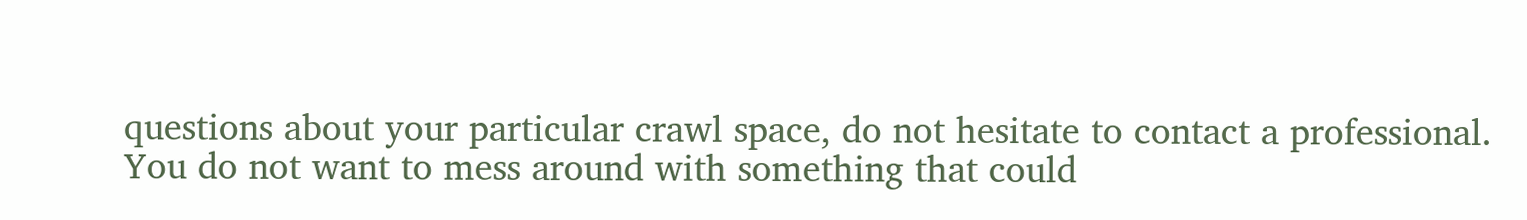questions about your particular crawl space, do not hesitate to contact a professional. You do not want to mess around with something that could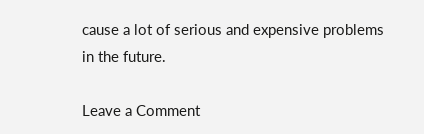cause a lot of serious and expensive problems in the future.

Leave a Comment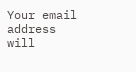Your email address will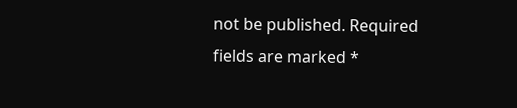not be published. Required fields are marked *